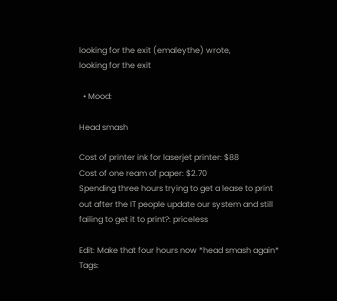looking for the exit (emaleythe) wrote,
looking for the exit

  • Mood:

Head smash

Cost of printer ink for laserjet printer: $88
Cost of one ream of paper: $2.70
Spending three hours trying to get a lease to print out after the IT people update our system and still failing to get it to print?: priceless

Edit: Make that four hours now *head smash again*
Tags: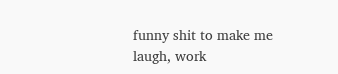funny shit to make me laugh, work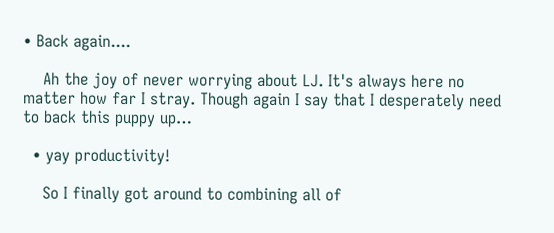• Back again....

    Ah the joy of never worrying about LJ. It's always here no matter how far I stray. Though again I say that I desperately need to back this puppy up…

  • yay productivity!

    So I finally got around to combining all of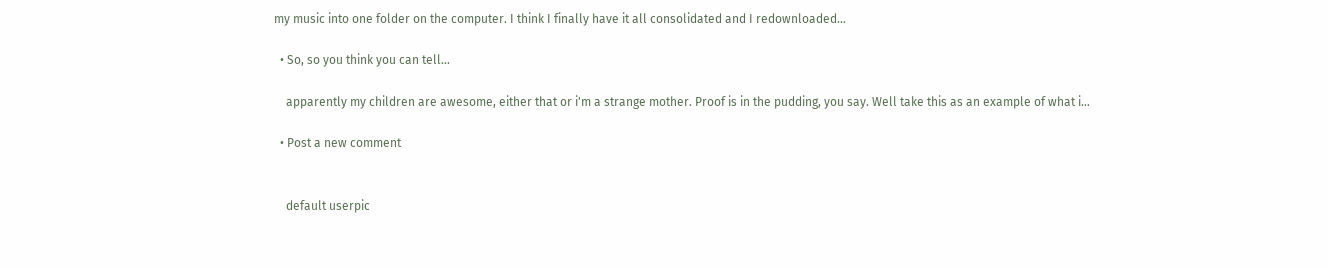my music into one folder on the computer. I think I finally have it all consolidated and I redownloaded…

  • So, so you think you can tell...

    apparently my children are awesome, either that or i'm a strange mother. Proof is in the pudding, you say. Well take this as an example of what i…

  • Post a new comment


    default userpic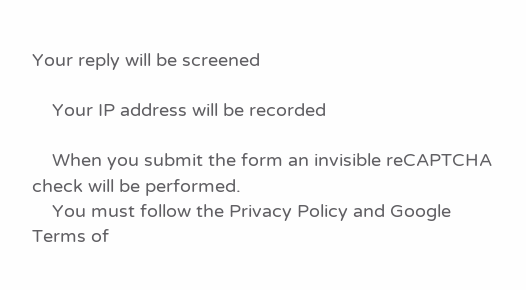Your reply will be screened

    Your IP address will be recorded

    When you submit the form an invisible reCAPTCHA check will be performed.
    You must follow the Privacy Policy and Google Terms of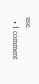use.
  • 1 comment